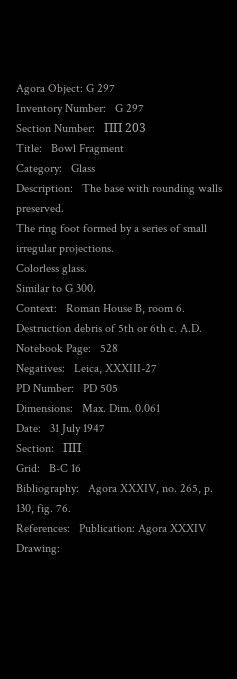Agora Object: G 297
Inventory Number:   G 297
Section Number:   ΠΠ 203
Title:   Bowl Fragment
Category:   Glass
Description:   The base with rounding walls preserved.
The ring foot formed by a series of small irregular projections.
Colorless glass.
Similar to G 300.
Context:   Roman House B, room 6.
Destruction debris of 5th or 6th c. A.D.
Notebook Page:   528
Negatives:   Leica, XXXIII-27
PD Number:   PD 505
Dimensions:   Max. Dim. 0.061
Date:   31 July 1947
Section:   ΠΠ
Grid:   B-C 16
Bibliography:   Agora XXXIV, no. 265, p. 130, fig. 76.
References:   Publication: Agora XXXIV
Drawing: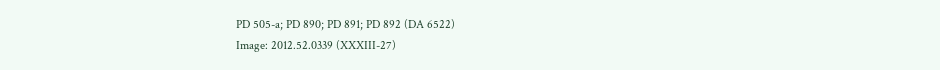PD 505-a; PD 890; PD 891; PD 892 (DA 6522)
Image: 2012.52.0339 (XXXIII-27)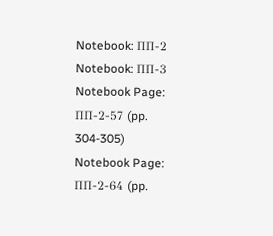Notebook: ΠΠ-2
Notebook: ΠΠ-3
Notebook Page: ΠΠ-2-57 (pp. 304-305)
Notebook Page: ΠΠ-2-64 (pp.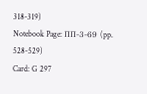318-319)
Notebook Page: ΠΠ-3-69 (pp. 528-529)
Card: G 297